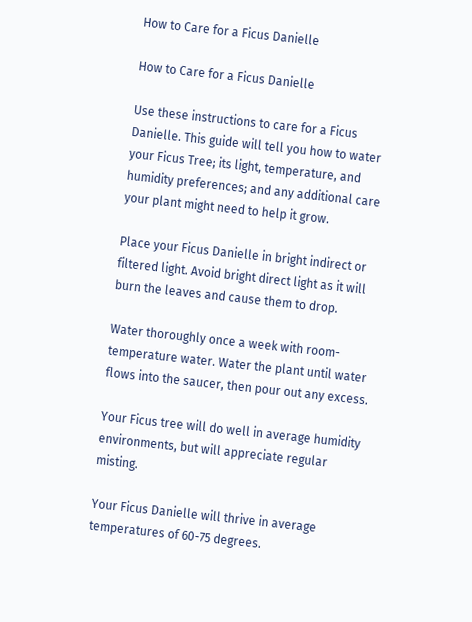How to Care for a Ficus Danielle

How to Care for a Ficus Danielle

Use these instructions to care for a Ficus Danielle. This guide will tell you how to water your Ficus Tree; its light, temperature, and humidity preferences; and any additional care your plant might need to help it grow.

Place your Ficus Danielle in bright indirect or filtered light. Avoid bright direct light as it will burn the leaves and cause them to drop.

Water thoroughly once a week with room-temperature water. Water the plant until water flows into the saucer, then pour out any excess.

Your Ficus tree will do well in average humidity environments, but will appreciate regular misting.

Your Ficus Danielle will thrive in average temperatures of 60-75 degrees.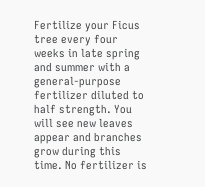Fertilize your Ficus tree every four weeks in late spring and summer with a general-purpose fertilizer diluted to half strength. You will see new leaves appear and branches grow during this time. No fertilizer is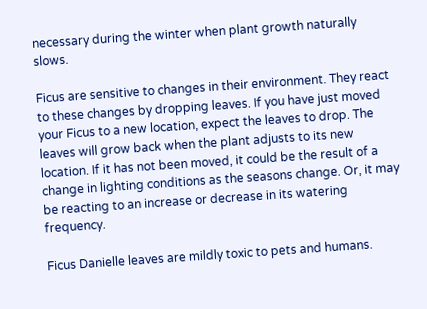necessary during the winter when plant growth naturally slows.

Ficus are sensitive to changes in their environment. They react to these changes by dropping leaves. If you have just moved your Ficus to a new location, expect the leaves to drop. The leaves will grow back when the plant adjusts to its new location. If it has not been moved, it could be the result of a change in lighting conditions as the seasons change. Or, it may be reacting to an increase or decrease in its watering frequency.

Ficus Danielle leaves are mildly toxic to pets and humans.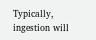Typically, ingestion will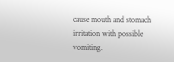cause mouth and stomach irritation with possible vomiting.